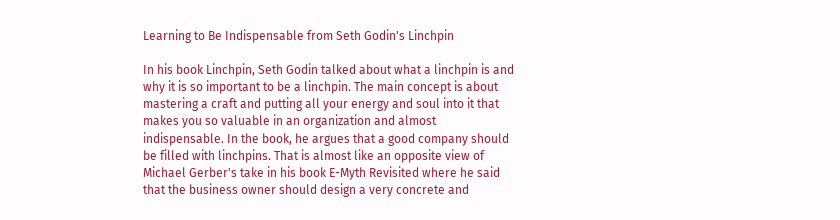Learning to Be Indispensable from Seth Godin's Linchpin

In his book Linchpin, Seth Godin talked about what a linchpin is and why it is so important to be a linchpin. The main concept is about mastering a craft and putting all your energy and soul into it that makes you so valuable in an organization and almost indispensable. In the book, he argues that a good company should be filled with linchpins. That is almost like an opposite view of Michael Gerber's take in his book E-Myth Revisited where he said that the business owner should design a very concrete and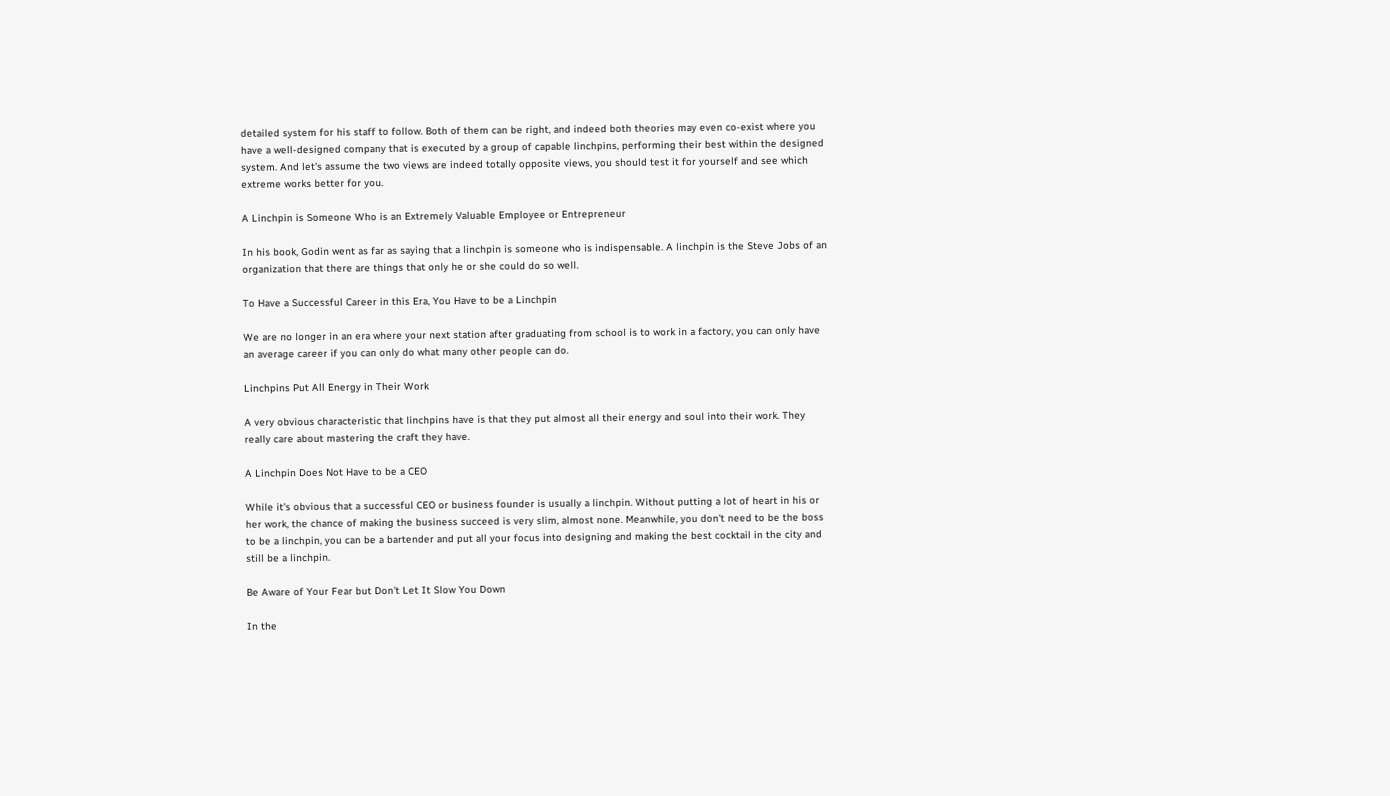detailed system for his staff to follow. Both of them can be right, and indeed both theories may even co-exist where you have a well-designed company that is executed by a group of capable linchpins, performing their best within the designed system. And let's assume the two views are indeed totally opposite views, you should test it for yourself and see which extreme works better for you.

A Linchpin is Someone Who is an Extremely Valuable Employee or Entrepreneur

In his book, Godin went as far as saying that a linchpin is someone who is indispensable. A linchpin is the Steve Jobs of an organization that there are things that only he or she could do so well.

To Have a Successful Career in this Era, You Have to be a Linchpin

We are no longer in an era where your next station after graduating from school is to work in a factory, you can only have an average career if you can only do what many other people can do.

Linchpins Put All Energy in Their Work

A very obvious characteristic that linchpins have is that they put almost all their energy and soul into their work. They really care about mastering the craft they have.

A Linchpin Does Not Have to be a CEO

While it's obvious that a successful CEO or business founder is usually a linchpin. Without putting a lot of heart in his or her work, the chance of making the business succeed is very slim, almost none. Meanwhile, you don't need to be the boss to be a linchpin, you can be a bartender and put all your focus into designing and making the best cocktail in the city and still be a linchpin.

Be Aware of Your Fear but Don't Let It Slow You Down

In the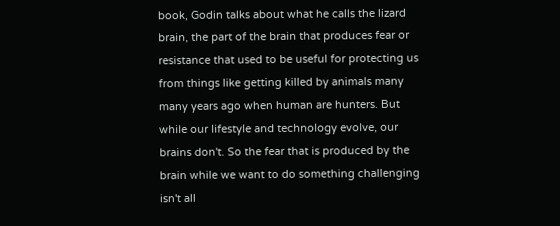book, Godin talks about what he calls the lizard brain, the part of the brain that produces fear or resistance that used to be useful for protecting us from things like getting killed by animals many many years ago when human are hunters. But while our lifestyle and technology evolve, our brains don't. So the fear that is produced by the brain while we want to do something challenging isn't all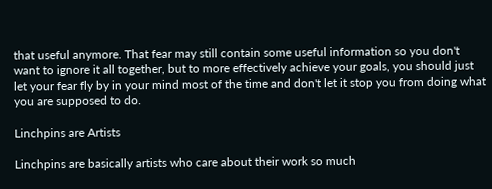that useful anymore. That fear may still contain some useful information so you don't want to ignore it all together, but to more effectively achieve your goals, you should just let your fear fly by in your mind most of the time and don't let it stop you from doing what you are supposed to do.

Linchpins are Artists

Linchpins are basically artists who care about their work so much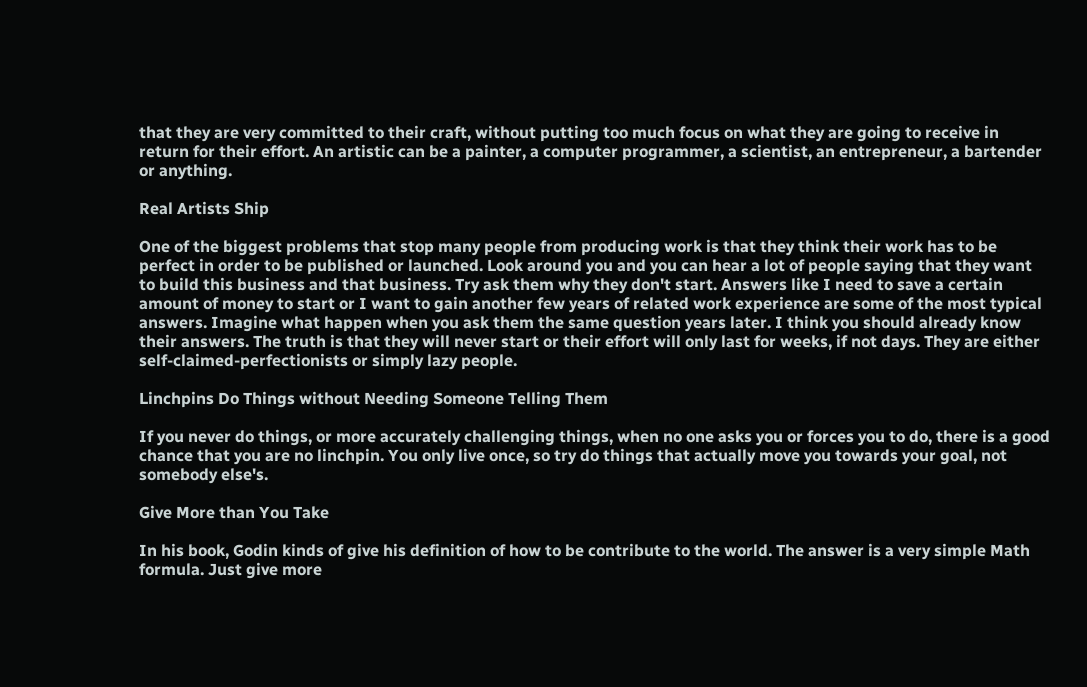that they are very committed to their craft, without putting too much focus on what they are going to receive in return for their effort. An artistic can be a painter, a computer programmer, a scientist, an entrepreneur, a bartender or anything.

Real Artists Ship

One of the biggest problems that stop many people from producing work is that they think their work has to be perfect in order to be published or launched. Look around you and you can hear a lot of people saying that they want to build this business and that business. Try ask them why they don't start. Answers like I need to save a certain amount of money to start or I want to gain another few years of related work experience are some of the most typical answers. Imagine what happen when you ask them the same question years later. I think you should already know their answers. The truth is that they will never start or their effort will only last for weeks, if not days. They are either self-claimed-perfectionists or simply lazy people.

Linchpins Do Things without Needing Someone Telling Them

If you never do things, or more accurately challenging things, when no one asks you or forces you to do, there is a good chance that you are no linchpin. You only live once, so try do things that actually move you towards your goal, not somebody else's.

Give More than You Take

In his book, Godin kinds of give his definition of how to be contribute to the world. The answer is a very simple Math formula. Just give more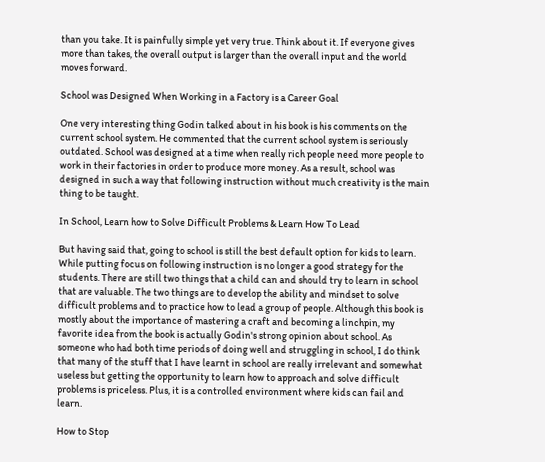than you take. It is painfully simple yet very true. Think about it. If everyone gives more than takes, the overall output is larger than the overall input and the world moves forward.

School was Designed When Working in a Factory is a Career Goal

One very interesting thing Godin talked about in his book is his comments on the current school system. He commented that the current school system is seriously outdated. School was designed at a time when really rich people need more people to work in their factories in order to produce more money. As a result, school was designed in such a way that following instruction without much creativity is the main thing to be taught.

In School, Learn how to Solve Difficult Problems & Learn How To Lead

But having said that, going to school is still the best default option for kids to learn. While putting focus on following instruction is no longer a good strategy for the students. There are still two things that a child can and should try to learn in school that are valuable. The two things are to develop the ability and mindset to solve difficult problems and to practice how to lead a group of people. Although this book is mostly about the importance of mastering a craft and becoming a linchpin, my favorite idea from the book is actually Godin's strong opinion about school. As someone who had both time periods of doing well and struggling in school, I do think that many of the stuff that I have learnt in school are really irrelevant and somewhat useless but getting the opportunity to learn how to approach and solve difficult problems is priceless. Plus, it is a controlled environment where kids can fail and learn.

How to Stop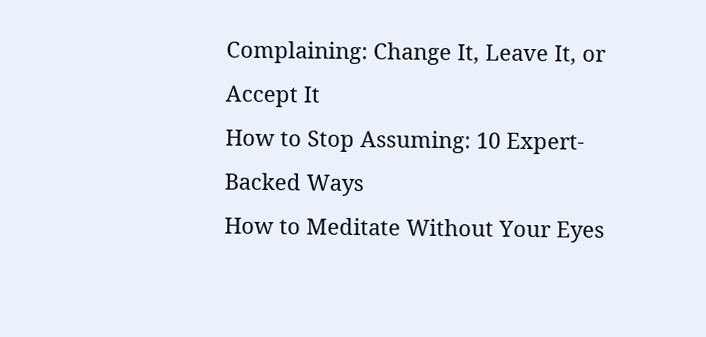Complaining: Change It, Leave It, or Accept It
How to Stop Assuming: 10 Expert-Backed Ways
How to Meditate Without Your Eyes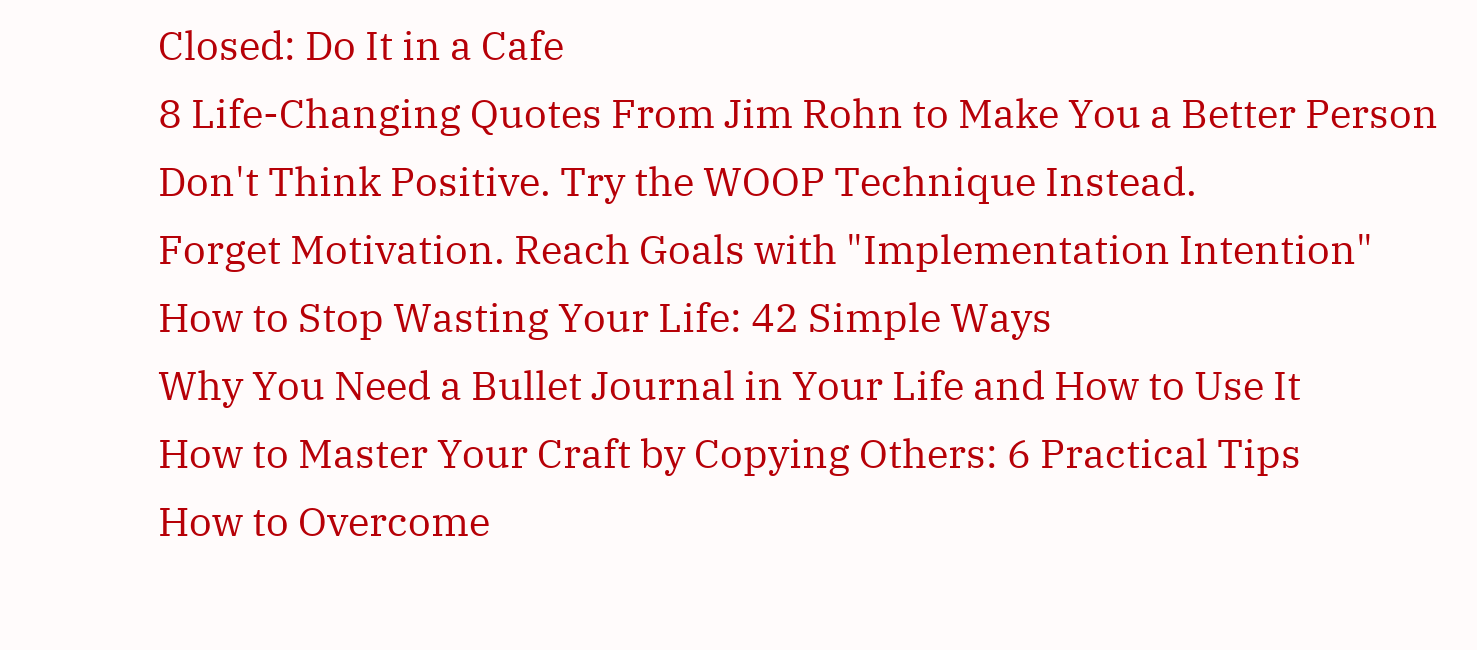Closed: Do It in a Cafe
8 Life-Changing Quotes From Jim Rohn to Make You a Better Person
Don't Think Positive. Try the WOOP Technique Instead.
Forget Motivation. Reach Goals with "Implementation Intention"
How to Stop Wasting Your Life: 42 Simple Ways
Why You Need a Bullet Journal in Your Life and How to Use It
How to Master Your Craft by Copying Others: 6 Practical Tips
How to Overcome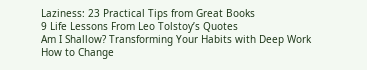Laziness: 23 Practical Tips from Great Books
9 Life Lessons From Leo Tolstoy’s Quotes
Am I Shallow? Transforming Your Habits with Deep Work
How to Change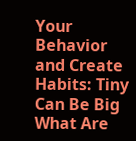Your Behavior and Create Habits: Tiny Can Be Big
What Are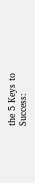the 5 Keys to Success: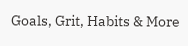Goals, Grit, Habits & More